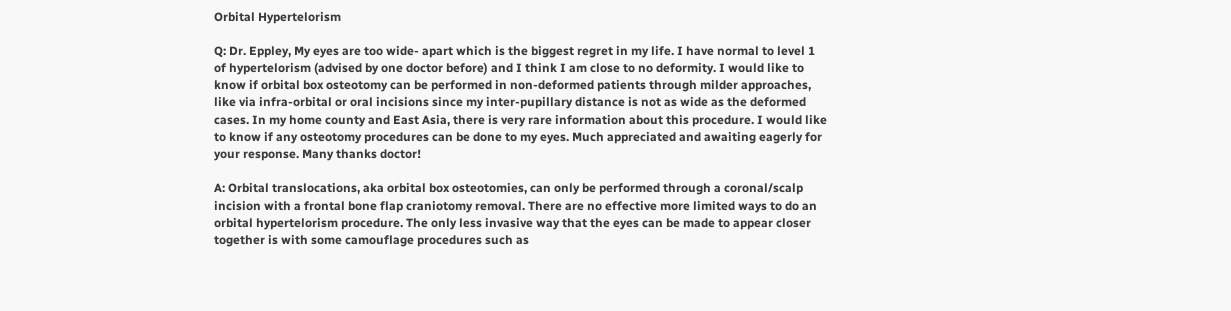Orbital Hypertelorism

Q: Dr. Eppley, My eyes are too wide- apart which is the biggest regret in my life. I have normal to level 1 of hypertelorism (advised by one doctor before) and I think I am close to no deformity. I would like to know if orbital box osteotomy can be performed in non-deformed patients through milder approaches, like via infra-orbital or oral incisions since my inter-pupillary distance is not as wide as the deformed cases. In my home county and East Asia, there is very rare information about this procedure. I would like to know if any osteotomy procedures can be done to my eyes. Much appreciated and awaiting eagerly for your response. Many thanks doctor!

A: Orbital translocations, aka orbital box osteotomies, can only be performed through a coronal/scalp incision with a frontal bone flap craniotomy removal. There are no effective more limited ways to do an orbital hypertelorism procedure. The only less invasive way that the eyes can be made to appear closer together is with some camouflage procedures such as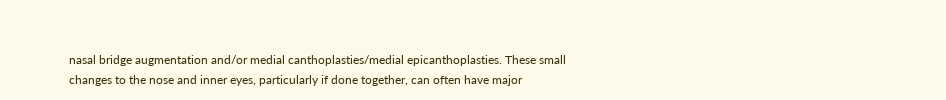nasal bridge augmentation and/or medial canthoplasties/medial epicanthoplasties. These small changes to the nose and inner eyes, particularly if done together, can often have major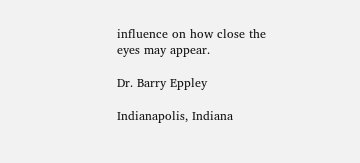influence on how close the eyes may appear.

Dr. Barry Eppley

Indianapolis, Indiana